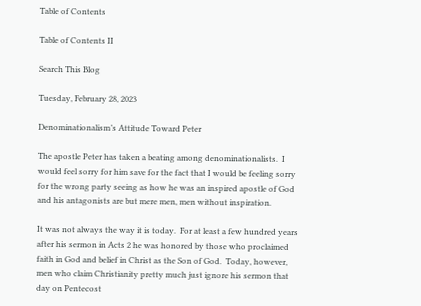Table of Contents

Table of Contents II

Search This Blog

Tuesday, February 28, 2023

Denominationalism’s Attitude Toward Peter

The apostle Peter has taken a beating among denominationalists.  I would feel sorry for him save for the fact that I would be feeling sorry for the wrong party seeing as how he was an inspired apostle of God and his antagonists are but mere men, men without inspiration.

It was not always the way it is today.  For at least a few hundred years after his sermon in Acts 2 he was honored by those who proclaimed faith in God and belief in Christ as the Son of God.  Today, however, men who claim Christianity pretty much just ignore his sermon that day on Pentecost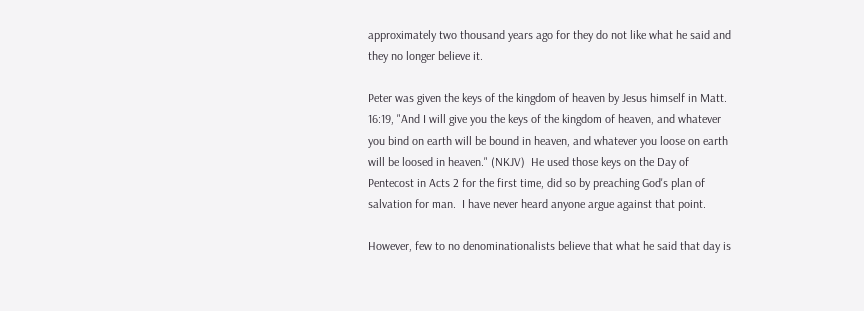approximately two thousand years ago for they do not like what he said and they no longer believe it.

Peter was given the keys of the kingdom of heaven by Jesus himself in Matt. 16:19, "And I will give you the keys of the kingdom of heaven, and whatever you bind on earth will be bound in heaven, and whatever you loose on earth will be loosed in heaven." (NKJV)  He used those keys on the Day of Pentecost in Acts 2 for the first time, did so by preaching God's plan of salvation for man.  I have never heard anyone argue against that point.

However, few to no denominationalists believe that what he said that day is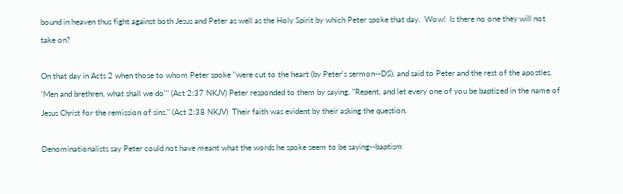bound in heaven thus fight against both Jesus and Peter as well as the Holy Spirit by which Peter spoke that day.  Wow!  Is there no one they will not take on?

On that day in Acts 2 when those to whom Peter spoke "were cut to the heart (by Peter's sermon--DS), and said to Peter and the rest of the apostles, 'Men and brethren, what shall we do'" (Act 2:37 NKJV) Peter responded to them by saying, "Repent, and let every one of you be baptized in the name of Jesus Christ for the remission of sins." (Act 2:38 NKJV)  Their faith was evident by their asking the question.

Denominationalists say Peter could not have meant what the words he spoke seem to be saying--baptism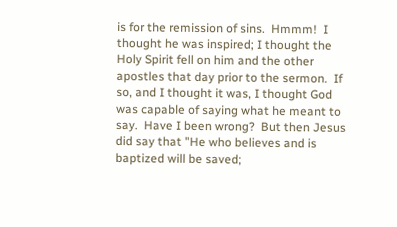is for the remission of sins.  Hmmm!  I thought he was inspired; I thought the Holy Spirit fell on him and the other apostles that day prior to the sermon.  If so, and I thought it was, I thought God was capable of saying what he meant to say.  Have I been wrong?  But then Jesus did say that "He who believes and is baptized will be saved;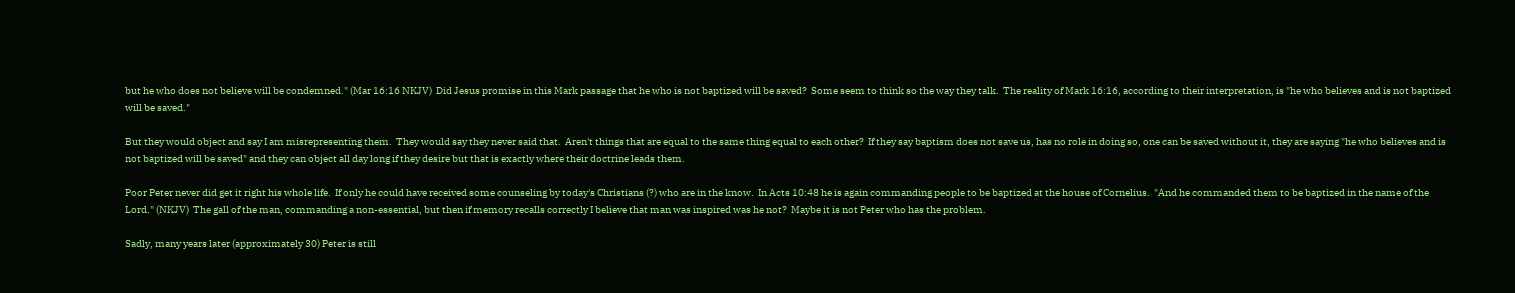but he who does not believe will be condemned." (Mar 16:16 NKJV)  Did Jesus promise in this Mark passage that he who is not baptized will be saved?  Some seem to think so the way they talk.  The reality of Mark 16:16, according to their interpretation, is "he who believes and is not baptized will be saved."

But they would object and say I am misrepresenting them.  They would say they never said that.  Aren't things that are equal to the same thing equal to each other?  If they say baptism does not save us, has no role in doing so, one can be saved without it, they are saying "he who believes and is not baptized will be saved" and they can object all day long if they desire but that is exactly where their doctrine leads them.

Poor Peter never did get it right his whole life.  If only he could have received some counseling by today's Christians (?) who are in the know.  In Acts 10:48 he is again commanding people to be baptized at the house of Cornelius.  "And he commanded them to be baptized in the name of the Lord." (NKJV)  The gall of the man, commanding a non-essential, but then if memory recalls correctly I believe that man was inspired was he not?  Maybe it is not Peter who has the problem.

Sadly, many years later (approximately 30) Peter is still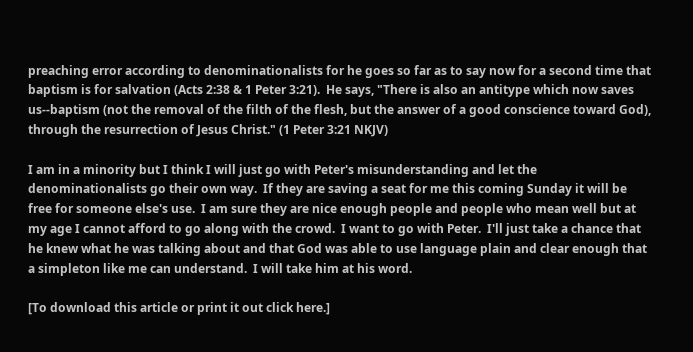preaching error according to denominationalists for he goes so far as to say now for a second time that baptism is for salvation (Acts 2:38 & 1 Peter 3:21).  He says, "There is also an antitype which now saves us--baptism (not the removal of the filth of the flesh, but the answer of a good conscience toward God), through the resurrection of Jesus Christ." (1 Peter 3:21 NKJV)

I am in a minority but I think I will just go with Peter's misunderstanding and let the denominationalists go their own way.  If they are saving a seat for me this coming Sunday it will be free for someone else's use.  I am sure they are nice enough people and people who mean well but at my age I cannot afford to go along with the crowd.  I want to go with Peter.  I'll just take a chance that he knew what he was talking about and that God was able to use language plain and clear enough that a simpleton like me can understand.  I will take him at his word.

[To download this article or print it out click here.]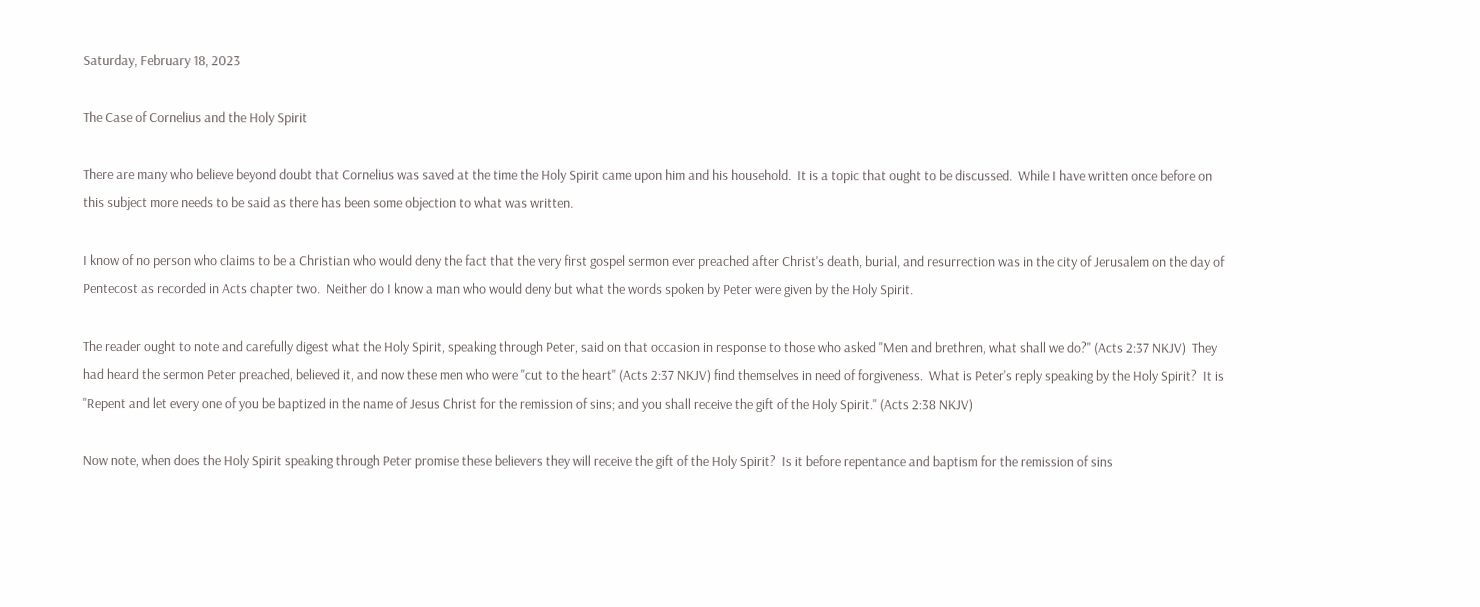Saturday, February 18, 2023

The Case of Cornelius and the Holy Spirit

There are many who believe beyond doubt that Cornelius was saved at the time the Holy Spirit came upon him and his household.  It is a topic that ought to be discussed.  While I have written once before on this subject more needs to be said as there has been some objection to what was written.

I know of no person who claims to be a Christian who would deny the fact that the very first gospel sermon ever preached after Christ's death, burial, and resurrection was in the city of Jerusalem on the day of Pentecost as recorded in Acts chapter two.  Neither do I know a man who would deny but what the words spoken by Peter were given by the Holy Spirit.

The reader ought to note and carefully digest what the Holy Spirit, speaking through Peter, said on that occasion in response to those who asked "Men and brethren, what shall we do?" (Acts 2:37 NKJV)  They had heard the sermon Peter preached, believed it, and now these men who were "cut to the heart" (Acts 2:37 NKJV) find themselves in need of forgiveness.  What is Peter's reply speaking by the Holy Spirit?  It is "Repent and let every one of you be baptized in the name of Jesus Christ for the remission of sins; and you shall receive the gift of the Holy Spirit." (Acts 2:38 NKJV)

Now note, when does the Holy Spirit speaking through Peter promise these believers they will receive the gift of the Holy Spirit?  Is it before repentance and baptism for the remission of sins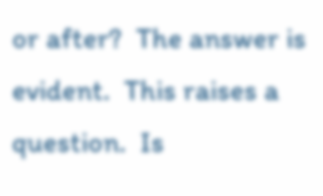or after?  The answer is evident.  This raises a question.  Is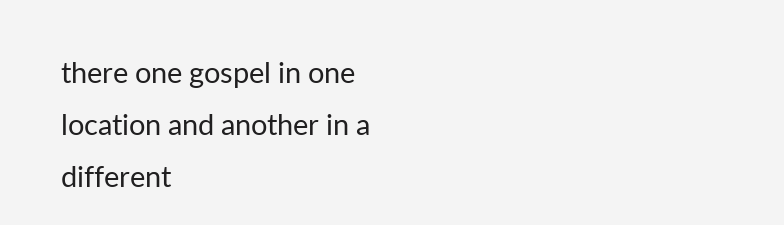there one gospel in one location and another in a different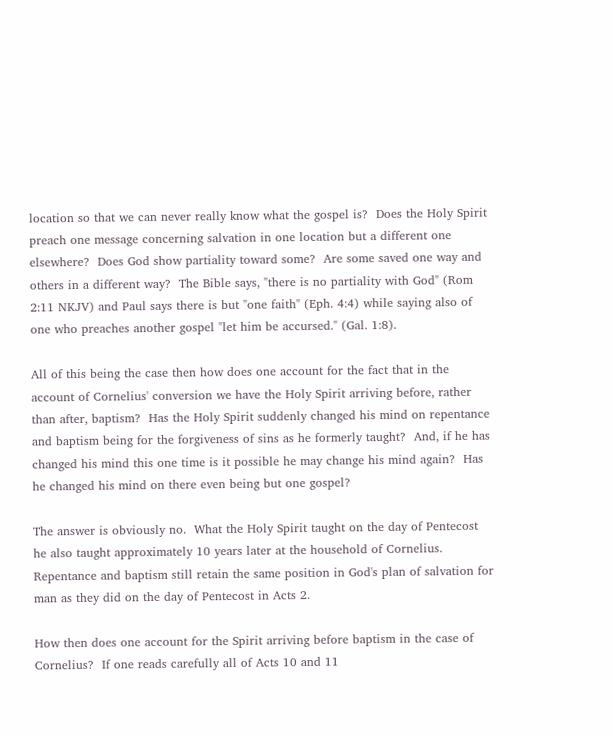location so that we can never really know what the gospel is?  Does the Holy Spirit preach one message concerning salvation in one location but a different one elsewhere?  Does God show partiality toward some?  Are some saved one way and others in a different way?  The Bible says, "there is no partiality with God" (Rom 2:11 NKJV) and Paul says there is but "one faith" (Eph. 4:4) while saying also of one who preaches another gospel "let him be accursed." (Gal. 1:8).

All of this being the case then how does one account for the fact that in the account of Cornelius' conversion we have the Holy Spirit arriving before, rather than after, baptism?  Has the Holy Spirit suddenly changed his mind on repentance and baptism being for the forgiveness of sins as he formerly taught?  And, if he has changed his mind this one time is it possible he may change his mind again?  Has he changed his mind on there even being but one gospel?

The answer is obviously no.  What the Holy Spirit taught on the day of Pentecost he also taught approximately 10 years later at the household of Cornelius.  Repentance and baptism still retain the same position in God's plan of salvation for man as they did on the day of Pentecost in Acts 2.

How then does one account for the Spirit arriving before baptism in the case of Cornelius?  If one reads carefully all of Acts 10 and 11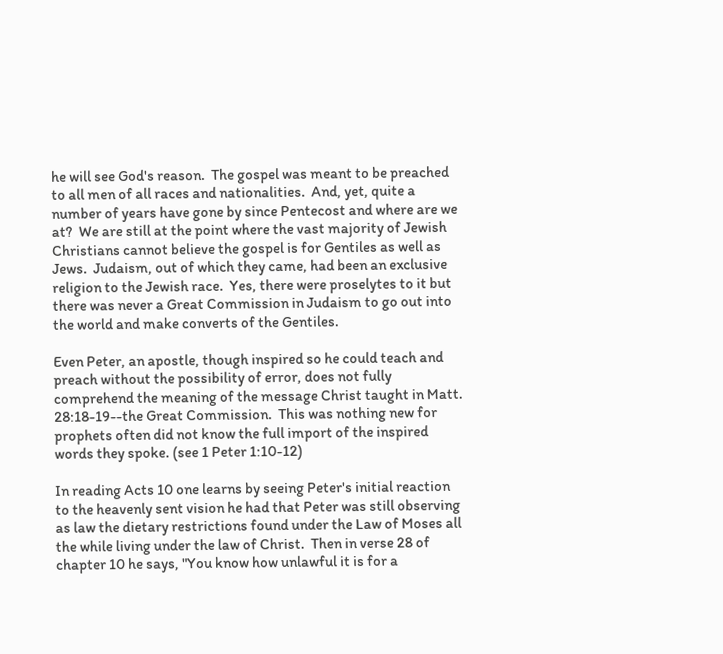he will see God's reason.  The gospel was meant to be preached to all men of all races and nationalities.  And, yet, quite a number of years have gone by since Pentecost and where are we at?  We are still at the point where the vast majority of Jewish Christians cannot believe the gospel is for Gentiles as well as Jews.  Judaism, out of which they came, had been an exclusive religion to the Jewish race.  Yes, there were proselytes to it but there was never a Great Commission in Judaism to go out into the world and make converts of the Gentiles.

Even Peter, an apostle, though inspired so he could teach and preach without the possibility of error, does not fully comprehend the meaning of the message Christ taught in Matt. 28:18-19--the Great Commission.  This was nothing new for prophets often did not know the full import of the inspired words they spoke. (see 1 Peter 1:10-12)

In reading Acts 10 one learns by seeing Peter's initial reaction to the heavenly sent vision he had that Peter was still observing as law the dietary restrictions found under the Law of Moses all the while living under the law of Christ.  Then in verse 28 of chapter 10 he says, "You know how unlawful it is for a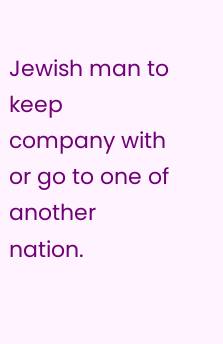Jewish man to keep company with or go to one of another nation.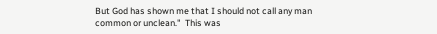But God has shown me that I should not call any man common or unclean."  This was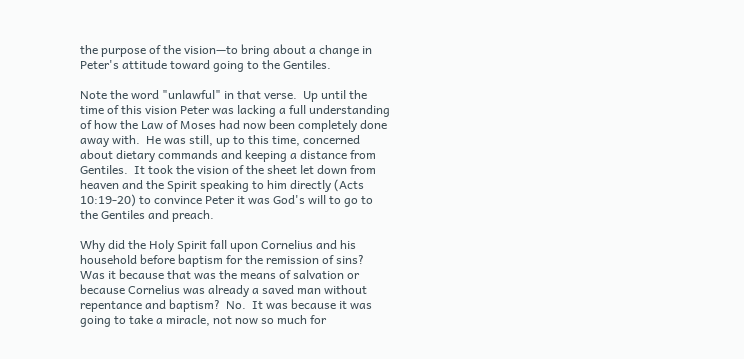the purpose of the vision—to bring about a change in Peter's attitude toward going to the Gentiles.

Note the word "unlawful" in that verse.  Up until the time of this vision Peter was lacking a full understanding of how the Law of Moses had now been completely done away with.  He was still, up to this time, concerned about dietary commands and keeping a distance from Gentiles.  It took the vision of the sheet let down from heaven and the Spirit speaking to him directly (Acts 10:19-20) to convince Peter it was God's will to go to the Gentiles and preach.

Why did the Holy Spirit fall upon Cornelius and his household before baptism for the remission of sins?  Was it because that was the means of salvation or because Cornelius was already a saved man without repentance and baptism?  No.  It was because it was going to take a miracle, not now so much for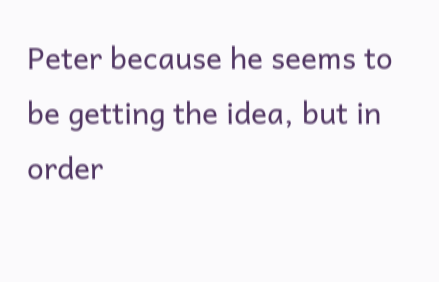Peter because he seems to be getting the idea, but in order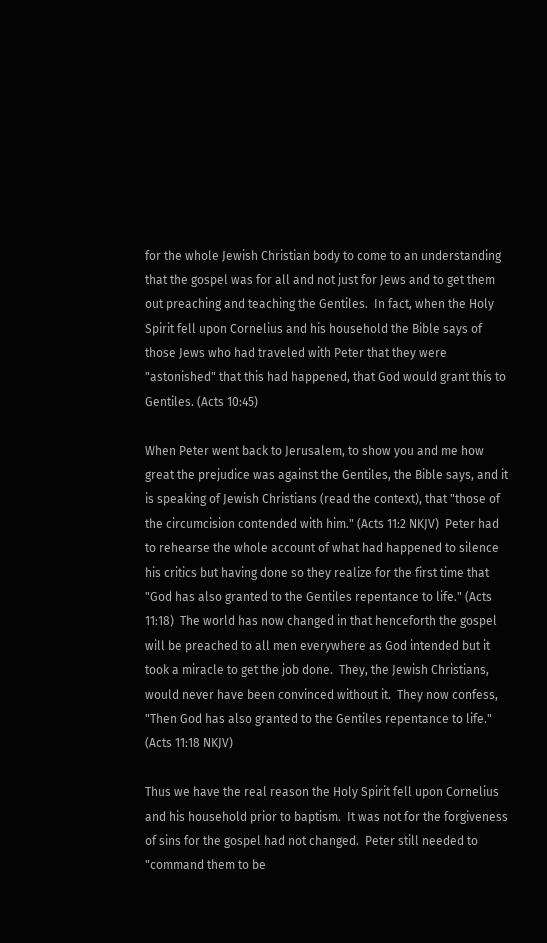for the whole Jewish Christian body to come to an understanding that the gospel was for all and not just for Jews and to get them out preaching and teaching the Gentiles.  In fact, when the Holy Spirit fell upon Cornelius and his household the Bible says of those Jews who had traveled with Peter that they were "astonished" that this had happened, that God would grant this to Gentiles. (Acts 10:45)

When Peter went back to Jerusalem, to show you and me how great the prejudice was against the Gentiles, the Bible says, and it is speaking of Jewish Christians (read the context), that "those of the circumcision contended with him." (Acts 11:2 NKJV)  Peter had to rehearse the whole account of what had happened to silence his critics but having done so they realize for the first time that "God has also granted to the Gentiles repentance to life." (Acts 11:18)  The world has now changed in that henceforth the gospel will be preached to all men everywhere as God intended but it took a miracle to get the job done.  They, the Jewish Christians, would never have been convinced without it.  They now confess, "Then God has also granted to the Gentiles repentance to life." (Acts 11:18 NKJV)

Thus we have the real reason the Holy Spirit fell upon Cornelius and his household prior to baptism.  It was not for the forgiveness of sins for the gospel had not changed.  Peter still needed to "command them to be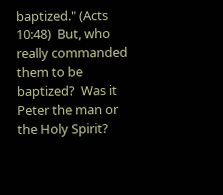baptized." (Acts 10:48)  But, who really commanded them to be baptized?  Was it Peter the man or the Holy Spirit?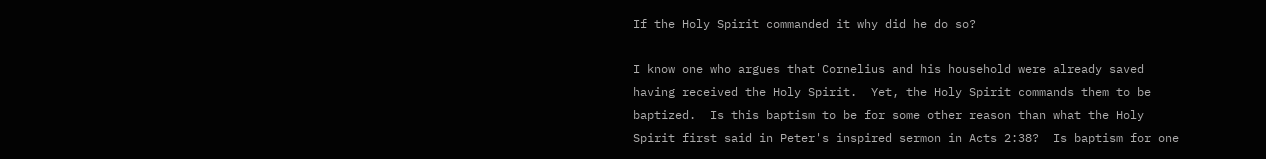If the Holy Spirit commanded it why did he do so?

I know one who argues that Cornelius and his household were already saved having received the Holy Spirit.  Yet, the Holy Spirit commands them to be baptized.  Is this baptism to be for some other reason than what the Holy Spirit first said in Peter's inspired sermon in Acts 2:38?  Is baptism for one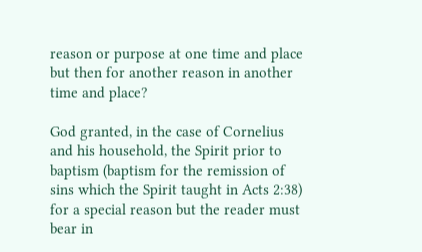reason or purpose at one time and place but then for another reason in another time and place?

God granted, in the case of Cornelius and his household, the Spirit prior to baptism (baptism for the remission of sins which the Spirit taught in Acts 2:38) for a special reason but the reader must bear in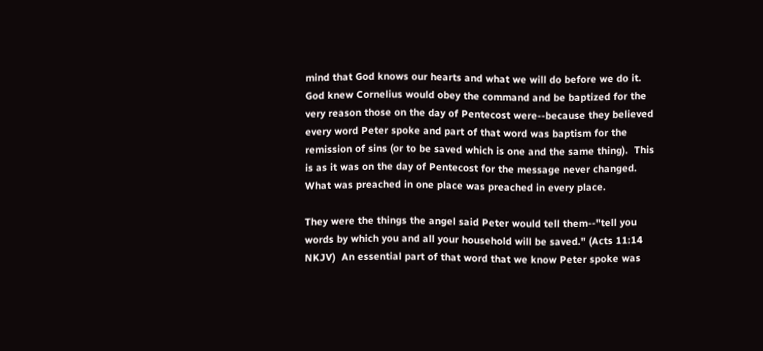mind that God knows our hearts and what we will do before we do it.  God knew Cornelius would obey the command and be baptized for the very reason those on the day of Pentecost were--because they believed every word Peter spoke and part of that word was baptism for the remission of sins (or to be saved which is one and the same thing).  This is as it was on the day of Pentecost for the message never changed.  What was preached in one place was preached in every place.

They were the things the angel said Peter would tell them--"tell you words by which you and all your household will be saved." (Acts 11:14 NKJV)  An essential part of that word that we know Peter spoke was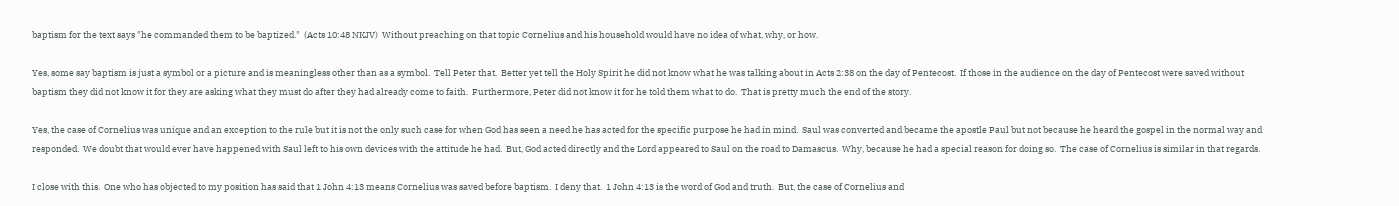baptism for the text says "he commanded them to be baptized."  (Acts 10:48 NKJV)  Without preaching on that topic Cornelius and his household would have no idea of what, why, or how.

Yes, some say baptism is just a symbol or a picture and is meaningless other than as a symbol.  Tell Peter that.  Better yet tell the Holy Spirit he did not know what he was talking about in Acts 2:38 on the day of Pentecost.  If those in the audience on the day of Pentecost were saved without baptism they did not know it for they are asking what they must do after they had already come to faith.  Furthermore, Peter did not know it for he told them what to do.  That is pretty much the end of the story.

Yes, the case of Cornelius was unique and an exception to the rule but it is not the only such case for when God has seen a need he has acted for the specific purpose he had in mind.  Saul was converted and became the apostle Paul but not because he heard the gospel in the normal way and responded.  We doubt that would ever have happened with Saul left to his own devices with the attitude he had.  But, God acted directly and the Lord appeared to Saul on the road to Damascus.  Why, because he had a special reason for doing so.  The case of Cornelius is similar in that regards.

I close with this.  One who has objected to my position has said that 1 John 4:13 means Cornelius was saved before baptism.  I deny that.  1 John 4:13 is the word of God and truth.  But, the case of Cornelius and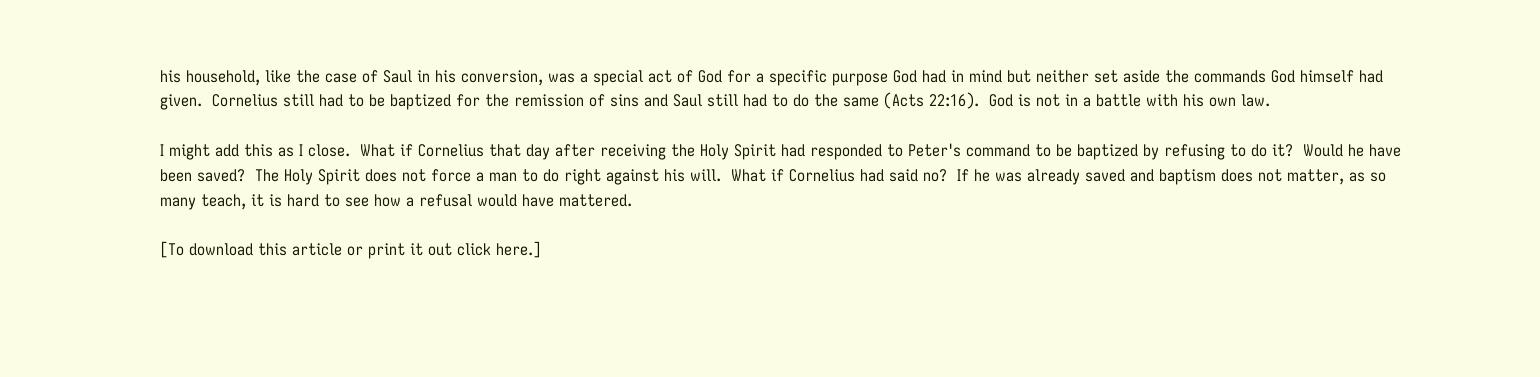his household, like the case of Saul in his conversion, was a special act of God for a specific purpose God had in mind but neither set aside the commands God himself had given.  Cornelius still had to be baptized for the remission of sins and Saul still had to do the same (Acts 22:16).  God is not in a battle with his own law.

I might add this as I close.  What if Cornelius that day after receiving the Holy Spirit had responded to Peter's command to be baptized by refusing to do it?  Would he have been saved?  The Holy Spirit does not force a man to do right against his will.  What if Cornelius had said no?  If he was already saved and baptism does not matter, as so many teach, it is hard to see how a refusal would have mattered.

[To download this article or print it out click here.]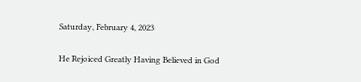Saturday, February 4, 2023

He Rejoiced Greatly Having Believed in God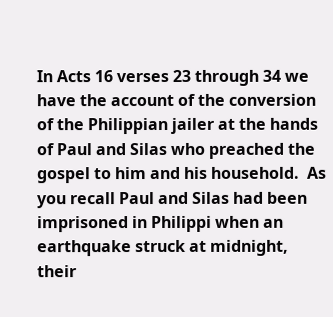In Acts 16 verses 23 through 34 we have the account of the conversion of the Philippian jailer at the hands of Paul and Silas who preached the gospel to him and his household.  As you recall Paul and Silas had been imprisoned in Philippi when an earthquake struck at midnight, their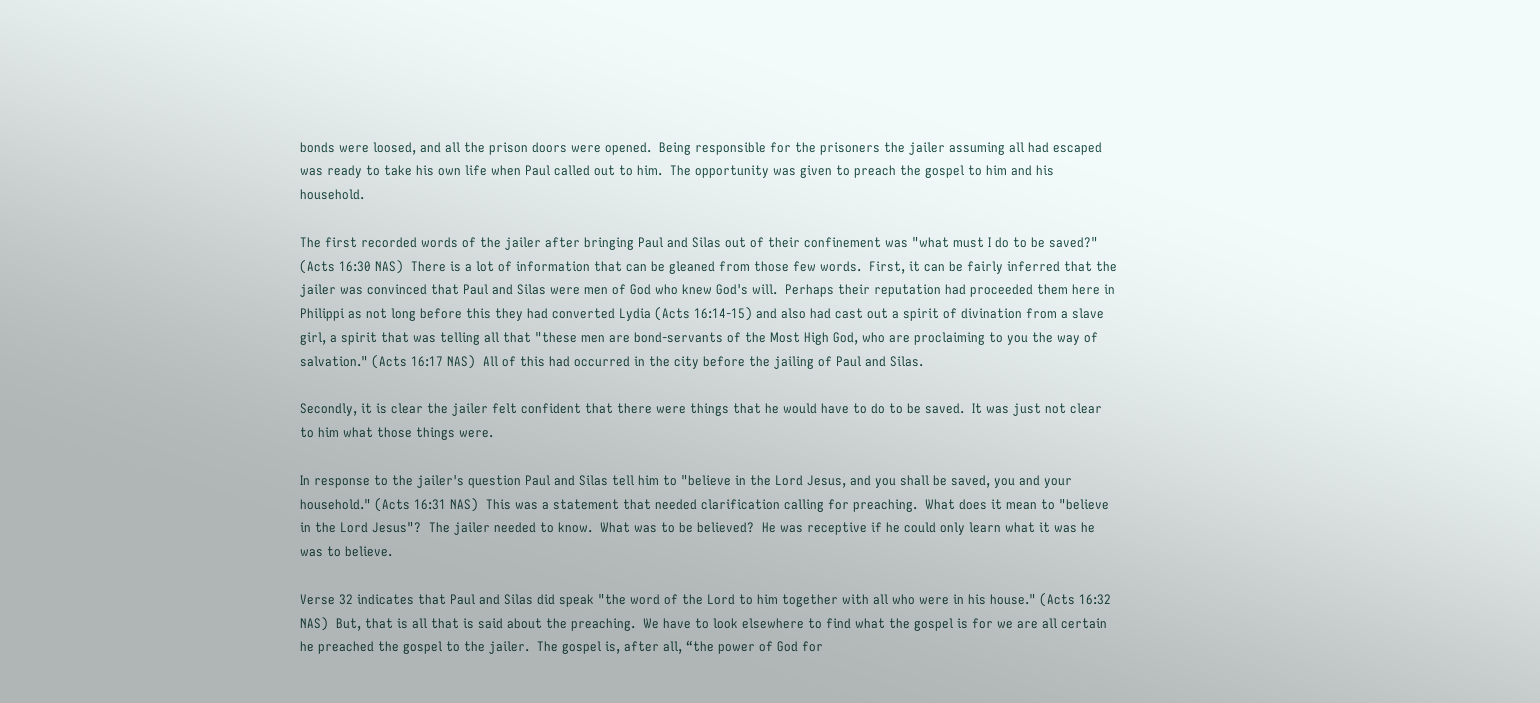bonds were loosed, and all the prison doors were opened.  Being responsible for the prisoners the jailer assuming all had escaped was ready to take his own life when Paul called out to him.  The opportunity was given to preach the gospel to him and his household.

The first recorded words of the jailer after bringing Paul and Silas out of their confinement was "what must I do to be saved?" (Acts 16:30 NAS)  There is a lot of information that can be gleaned from those few words.  First, it can be fairly inferred that the jailer was convinced that Paul and Silas were men of God who knew God's will.  Perhaps their reputation had proceeded them here in Philippi as not long before this they had converted Lydia (Acts 16:14-15) and also had cast out a spirit of divination from a slave girl, a spirit that was telling all that "these men are bond-servants of the Most High God, who are proclaiming to you the way of salvation." (Acts 16:17 NAS)  All of this had occurred in the city before the jailing of Paul and Silas.

Secondly, it is clear the jailer felt confident that there were things that he would have to do to be saved.  It was just not clear to him what those things were.

In response to the jailer's question Paul and Silas tell him to "believe in the Lord Jesus, and you shall be saved, you and your household." (Acts 16:31 NAS)  This was a statement that needed clarification calling for preaching.  What does it mean to "believe in the Lord Jesus"?  The jailer needed to know.  What was to be believed?  He was receptive if he could only learn what it was he was to believe.

Verse 32 indicates that Paul and Silas did speak "the word of the Lord to him together with all who were in his house." (Acts 16:32 NAS)  But, that is all that is said about the preaching.  We have to look elsewhere to find what the gospel is for we are all certain he preached the gospel to the jailer.  The gospel is, after all, “the power of God for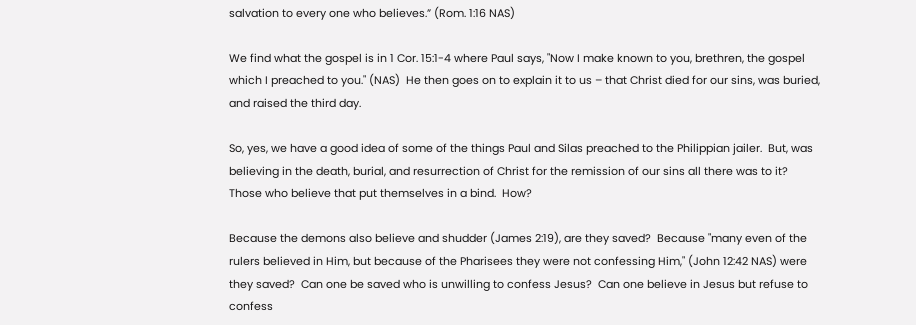salvation to every one who believes.” (Rom. 1:16 NAS)

We find what the gospel is in 1 Cor. 15:1-4 where Paul says, "Now I make known to you, brethren, the gospel which I preached to you." (NAS)  He then goes on to explain it to us – that Christ died for our sins, was buried, and raised the third day.

So, yes, we have a good idea of some of the things Paul and Silas preached to the Philippian jailer.  But, was believing in the death, burial, and resurrection of Christ for the remission of our sins all there was to it?  Those who believe that put themselves in a bind.  How?

Because the demons also believe and shudder (James 2:19), are they saved?  Because "many even of the rulers believed in Him, but because of the Pharisees they were not confessing Him," (John 12:42 NAS) were they saved?  Can one be saved who is unwilling to confess Jesus?  Can one believe in Jesus but refuse to confess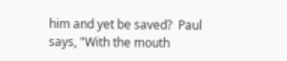him and yet be saved?  Paul says, "With the mouth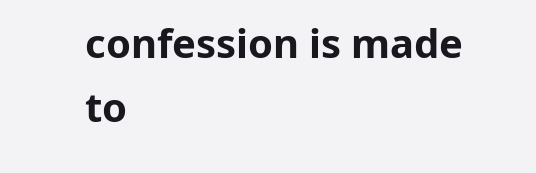confession is made to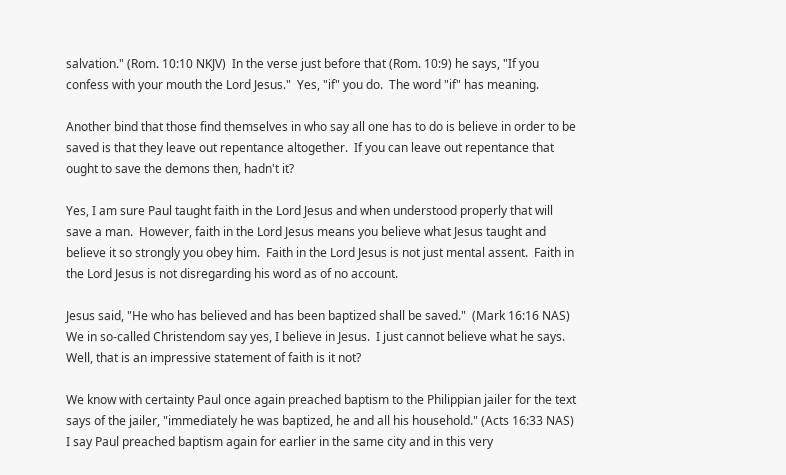salvation." (Rom. 10:10 NKJV)  In the verse just before that (Rom. 10:9) he says, "If you confess with your mouth the Lord Jesus."  Yes, "if" you do.  The word "if" has meaning.

Another bind that those find themselves in who say all one has to do is believe in order to be saved is that they leave out repentance altogether.  If you can leave out repentance that ought to save the demons then, hadn't it?

Yes, I am sure Paul taught faith in the Lord Jesus and when understood properly that will save a man.  However, faith in the Lord Jesus means you believe what Jesus taught and believe it so strongly you obey him.  Faith in the Lord Jesus is not just mental assent.  Faith in the Lord Jesus is not disregarding his word as of no account.

Jesus said, "He who has believed and has been baptized shall be saved."  (Mark 16:16 NAS)  We in so-called Christendom say yes, I believe in Jesus.  I just cannot believe what he says.  Well, that is an impressive statement of faith is it not?

We know with certainty Paul once again preached baptism to the Philippian jailer for the text says of the jailer, "immediately he was baptized, he and all his household." (Acts 16:33 NAS)  I say Paul preached baptism again for earlier in the same city and in this very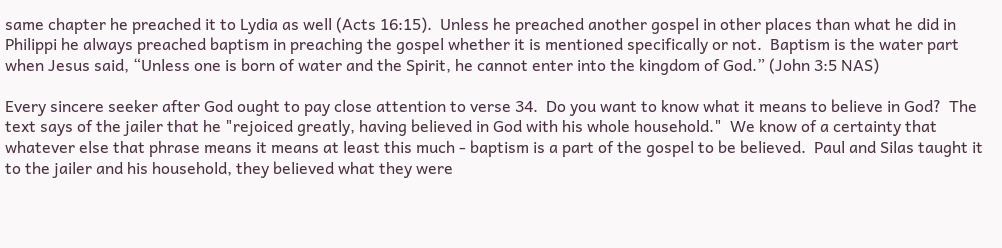same chapter he preached it to Lydia as well (Acts 16:15).  Unless he preached another gospel in other places than what he did in Philippi he always preached baptism in preaching the gospel whether it is mentioned specifically or not.  Baptism is the water part when Jesus said, “Unless one is born of water and the Spirit, he cannot enter into the kingdom of God.” (John 3:5 NAS)

Every sincere seeker after God ought to pay close attention to verse 34.  Do you want to know what it means to believe in God?  The text says of the jailer that he "rejoiced greatly, having believed in God with his whole household."  We know of a certainty that whatever else that phrase means it means at least this much - baptism is a part of the gospel to be believed.  Paul and Silas taught it to the jailer and his household, they believed what they were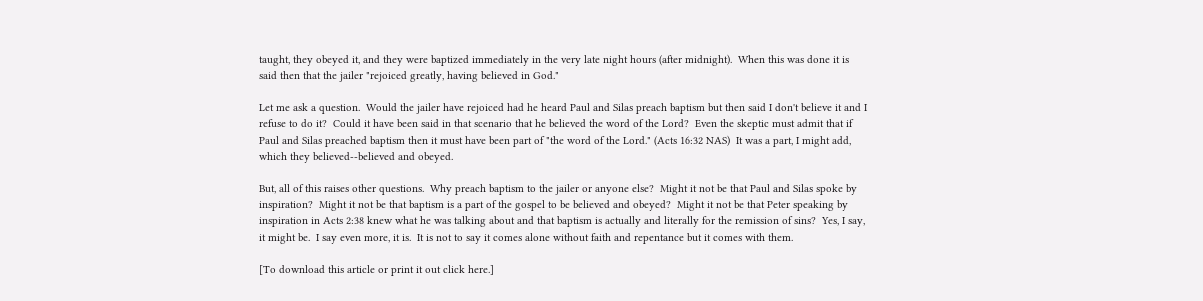taught, they obeyed it, and they were baptized immediately in the very late night hours (after midnight).  When this was done it is said then that the jailer "rejoiced greatly, having believed in God."

Let me ask a question.  Would the jailer have rejoiced had he heard Paul and Silas preach baptism but then said I don't believe it and I refuse to do it?  Could it have been said in that scenario that he believed the word of the Lord?  Even the skeptic must admit that if Paul and Silas preached baptism then it must have been part of "the word of the Lord." (Acts 16:32 NAS)  It was a part, I might add, which they believed--believed and obeyed.

But, all of this raises other questions.  Why preach baptism to the jailer or anyone else?  Might it not be that Paul and Silas spoke by inspiration?  Might it not be that baptism is a part of the gospel to be believed and obeyed?  Might it not be that Peter speaking by inspiration in Acts 2:38 knew what he was talking about and that baptism is actually and literally for the remission of sins?  Yes, I say, it might be.  I say even more, it is.  It is not to say it comes alone without faith and repentance but it comes with them.

[To download this article or print it out click here.]